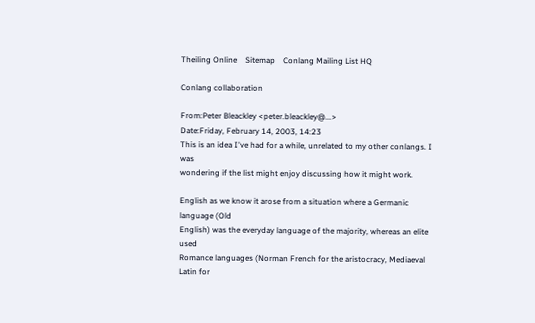Theiling Online    Sitemap    Conlang Mailing List HQ

Conlang collaboration

From:Peter Bleackley <peter.bleackley@...>
Date:Friday, February 14, 2003, 14:23
This is an idea I've had for a while, unrelated to my other conlangs. I was
wondering if the list might enjoy discussing how it might work.

English as we know it arose from a situation where a Germanic language (Old
English) was the everyday language of the majority, whereas an elite used
Romance languages (Norman French for the aristocracy, Mediaeval Latin for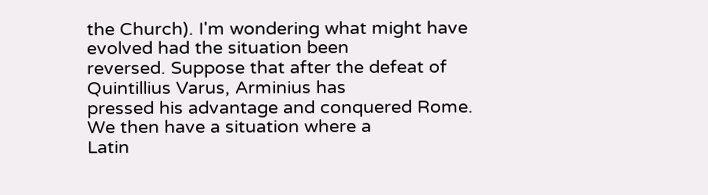the Church). I'm wondering what might have evolved had the situation been
reversed. Suppose that after the defeat of Quintillius Varus, Arminius has
pressed his advantage and conquered Rome. We then have a situation where a
Latin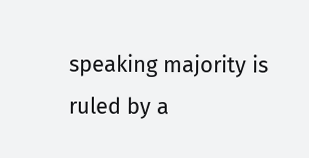speaking majority is ruled by a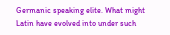Germanic speaking elite. What might
Latin have evolved into under such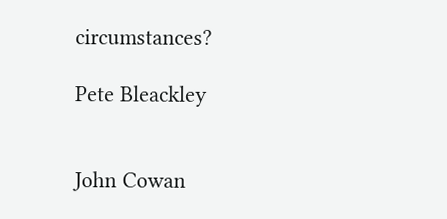circumstances?

Pete Bleackley


John Cowan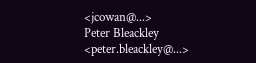<jcowan@...>
Peter Bleackley <peter.bleackley@...>